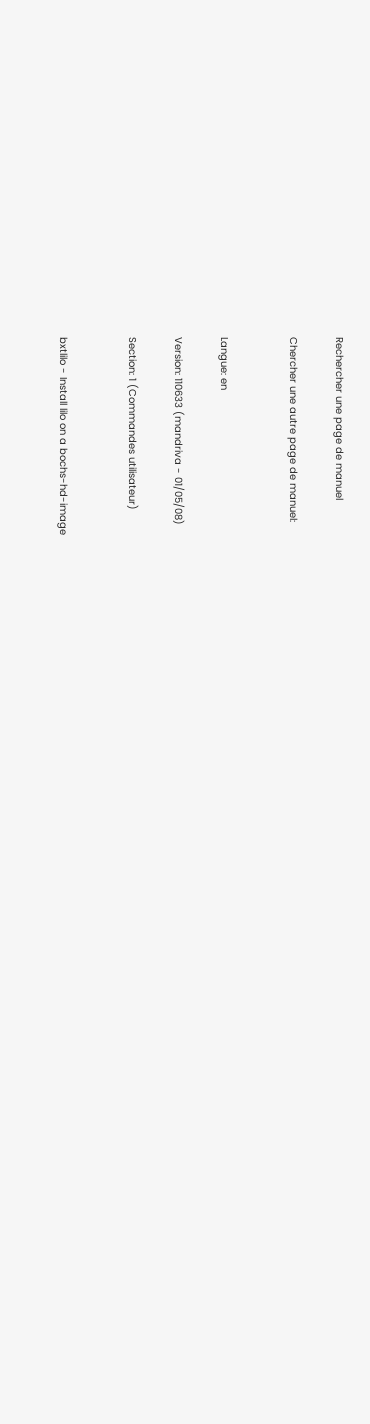Rechercher une page de manuel

Chercher une autre page de manuel:


Langue: en

Version: 110633 (mandriva - 01/05/08)

Section: 1 (Commandes utilisateur)


bxtlilo - Install lilo on a bochs-hd-image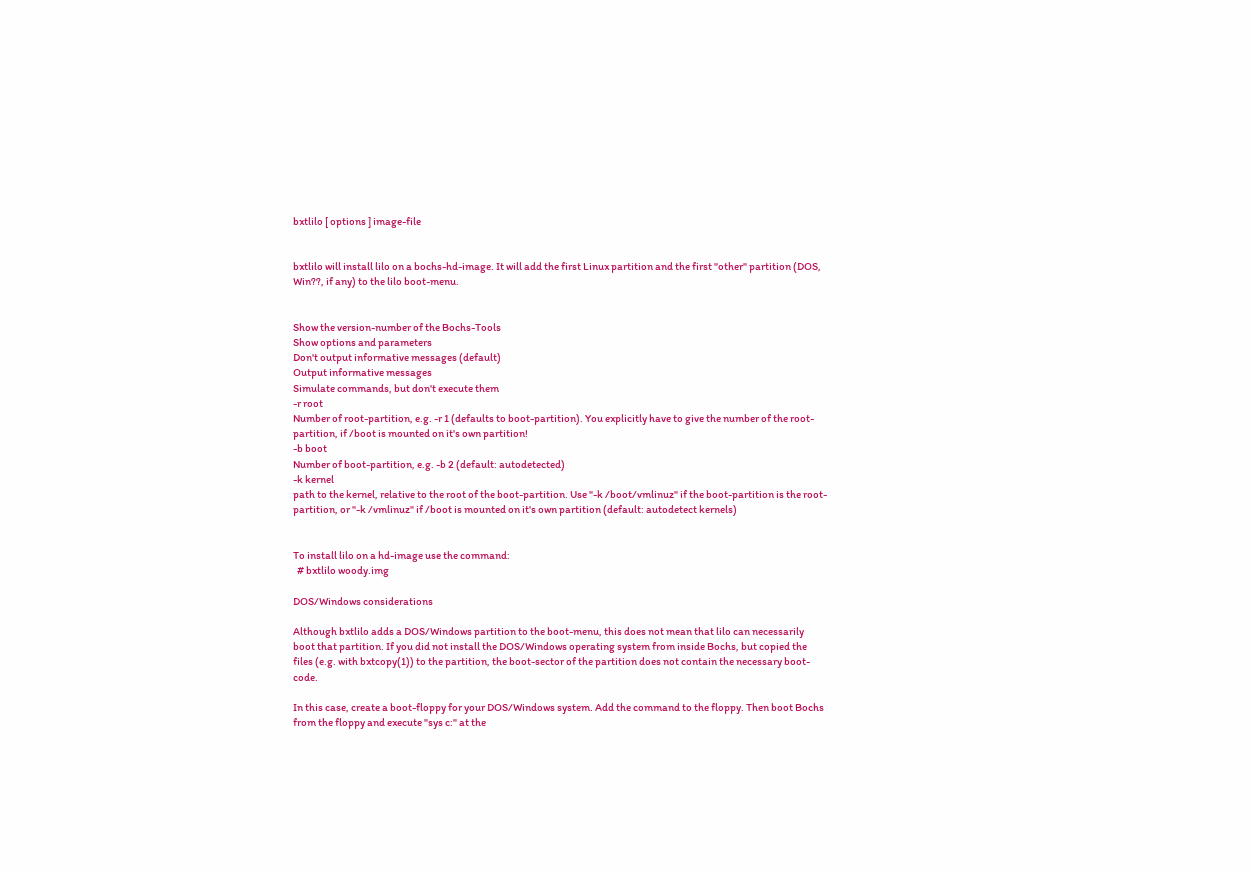bxtlilo [ options ] image-file


bxtlilo will install lilo on a bochs-hd-image. It will add the first Linux partition and the first "other" partition (DOS, Win??, if any) to the lilo boot-menu.


Show the version-number of the Bochs-Tools
Show options and parameters
Don't output informative messages (default)
Output informative messages
Simulate commands, but don't execute them
-r root
Number of root-partition, e.g. -r 1 (defaults to boot-partition). You explicitly have to give the number of the root-partition, if /boot is mounted on it's own partition!
-b boot
Number of boot-partition, e.g. -b 2 (default: autodetected)
-k kernel
path to the kernel, relative to the root of the boot-partition. Use "-k /boot/vmlinuz" if the boot-partition is the root-partition, or "-k /vmlinuz" if /boot is mounted on it's own partition (default: autodetect kernels)


To install lilo on a hd-image use the command:
  # bxtlilo woody.img

DOS/Windows considerations

Although bxtlilo adds a DOS/Windows partition to the boot-menu, this does not mean that lilo can necessarily boot that partition. If you did not install the DOS/Windows operating system from inside Bochs, but copied the files (e.g. with bxtcopy(1)) to the partition, the boot-sector of the partition does not contain the necessary boot-code.

In this case, create a boot-floppy for your DOS/Windows system. Add the command to the floppy. Then boot Bochs from the floppy and execute "sys c:" at the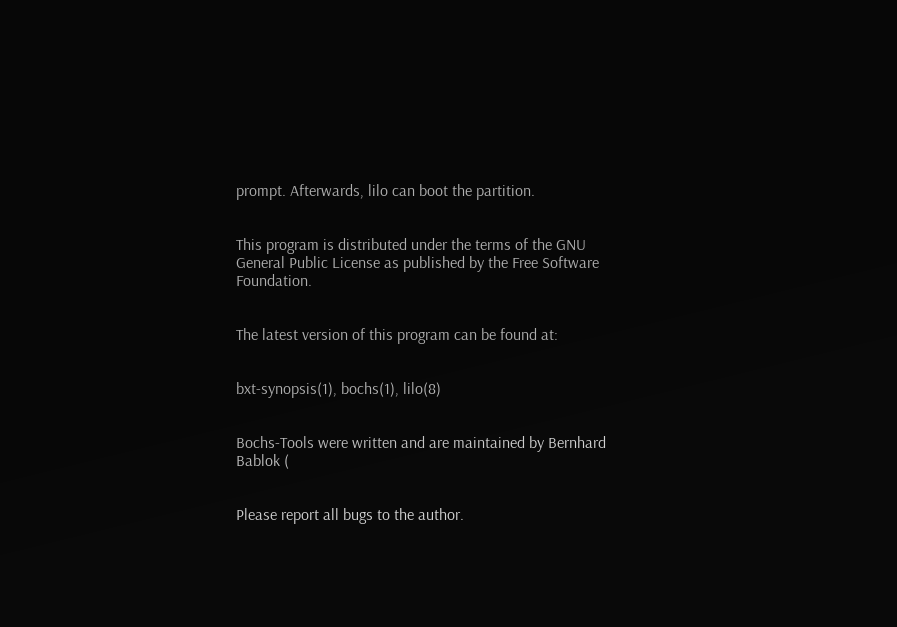prompt. Afterwards, lilo can boot the partition.


This program is distributed under the terms of the GNU General Public License as published by the Free Software Foundation.


The latest version of this program can be found at:


bxt-synopsis(1), bochs(1), lilo(8)


Bochs-Tools were written and are maintained by Bernhard Bablok (


Please report all bugs to the author.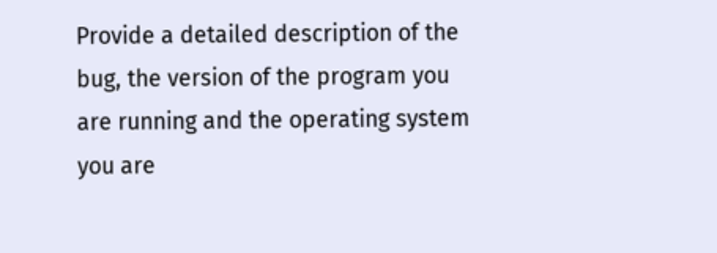Provide a detailed description of the bug, the version of the program you are running and the operating system you are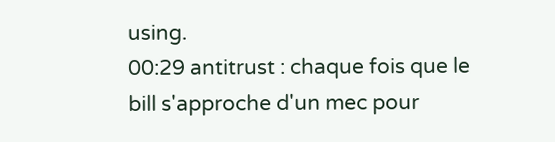using.
00:29 antitrust : chaque fois que le bill s'approche d'un mec pour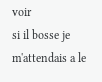voir
si il bosse je m'attendais a le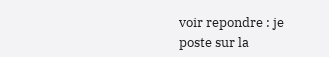voir repondre : je poste sur la